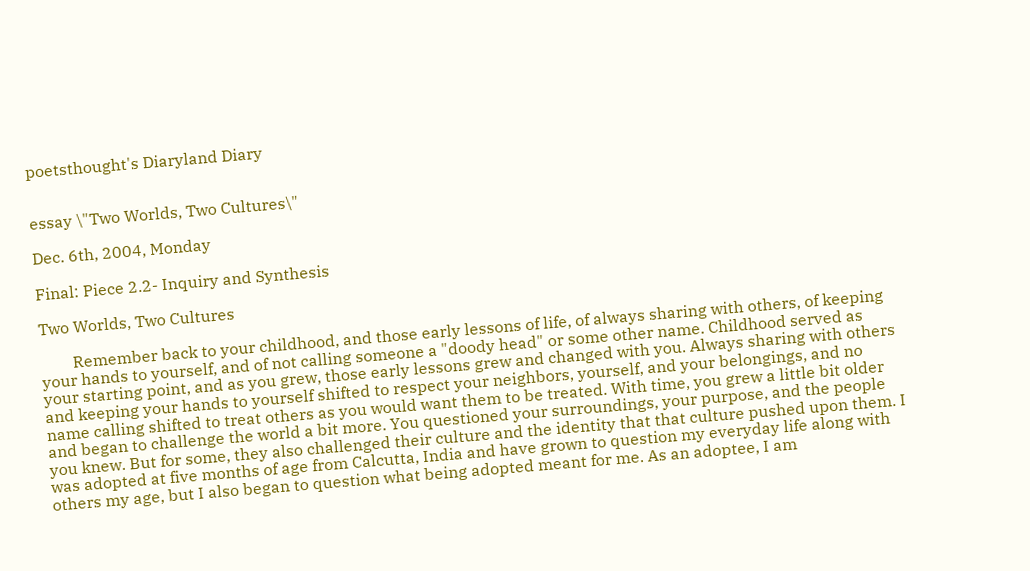poetsthought's Diaryland Diary


essay \"Two Worlds, Two Cultures\"

Dec. 6th, 2004, Monday

Final: Piece 2.2- Inquiry and Synthesis

Two Worlds, Two Cultures

        Remember back to your childhood, and those early lessons of life, of always sharing with others, of keeping your hands to yourself, and of not calling someone a "doody head" or some other name. Childhood served as your starting point, and as you grew, those early lessons grew and changed with you. Always sharing with others and keeping your hands to yourself shifted to respect your neighbors, yourself, and your belongings, and no name calling shifted to treat others as you would want them to be treated. With time, you grew a little bit older and began to challenge the world a bit more. You questioned your surroundings, your purpose, and the people you knew. But for some, they also challenged their culture and the identity that that culture pushed upon them. I was adopted at five months of age from Calcutta, India and have grown to question my everyday life along with others my age, but I also began to question what being adopted meant for me. As an adoptee, I am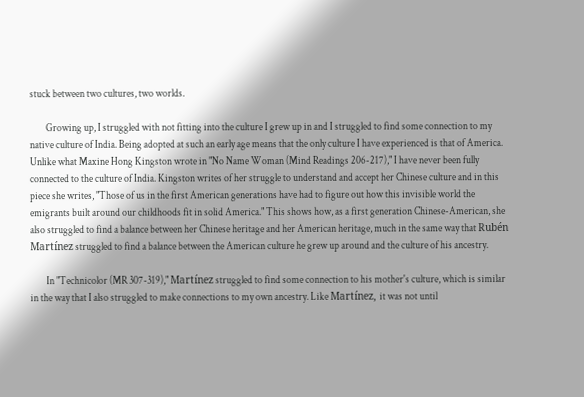stuck between two cultures, two worlds.

        Growing up, I struggled with not fitting into the culture I grew up in and I struggled to find some connection to my native culture of India. Being adopted at such an early age means that the only culture I have experienced is that of America. Unlike what Maxine Hong Kingston wrote in "No Name Woman (Mind Readings 206-217)," I have never been fully connected to the culture of India. Kingston writes of her struggle to understand and accept her Chinese culture and in this piece she writes, "Those of us in the first American generations have had to figure out how this invisible world the emigrants built around our childhoods fit in solid America." This shows how, as a first generation Chinese-American, she also struggled to find a balance between her Chinese heritage and her American heritage, much in the same way that Rubén Martínez struggled to find a balance between the American culture he grew up around and the culture of his ancestry.

        In "Technicolor (MR 307-319)," Martínez struggled to find some connection to his mother's culture, which is similar in the way that I also struggled to make connections to my own ancestry. Like Martínez, it was not until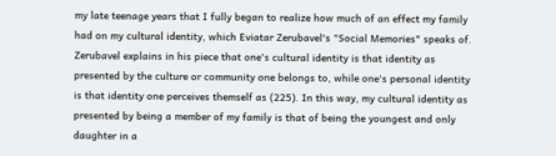my late teenage years that I fully began to realize how much of an effect my family had on my cultural identity, which Eviatar Zerubavel's "Social Memories" speaks of. Zerubavel explains in his piece that one's cultural identity is that identity as presented by the culture or community one belongs to, while one's personal identity is that identity one perceives themself as (225). In this way, my cultural identity as presented by being a member of my family is that of being the youngest and only daughter in a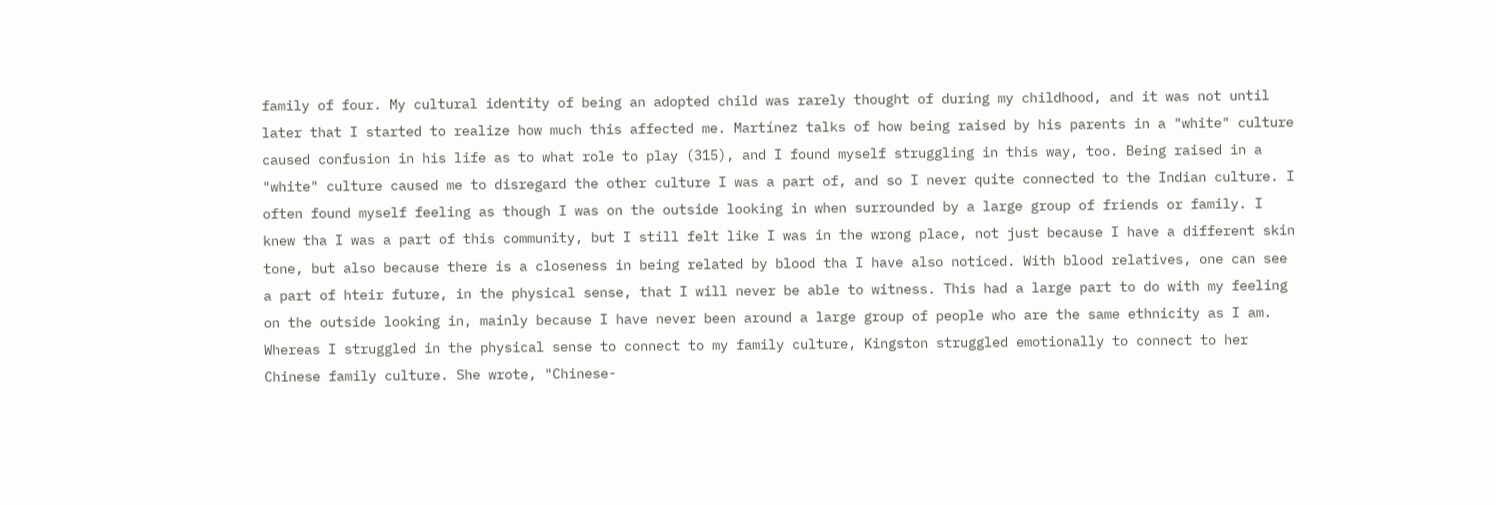family of four. My cultural identity of being an adopted child was rarely thought of during my childhood, and it was not until later that I started to realize how much this affected me. Martínez talks of how being raised by his parents in a "white" culture caused confusion in his life as to what role to play (315), and I found myself struggling in this way, too. Being raised in a "white" culture caused me to disregard the other culture I was a part of, and so I never quite connected to the Indian culture. I often found myself feeling as though I was on the outside looking in when surrounded by a large group of friends or family. I knew tha I was a part of this community, but I still felt like I was in the wrong place, not just because I have a different skin tone, but also because there is a closeness in being related by blood tha I have also noticed. With blood relatives, one can see a part of hteir future, in the physical sense, that I will never be able to witness. This had a large part to do with my feeling on the outside looking in, mainly because I have never been around a large group of people who are the same ethnicity as I am. Whereas I struggled in the physical sense to connect to my family culture, Kingston struggled emotionally to connect to her Chinese family culture. She wrote, "Chinese-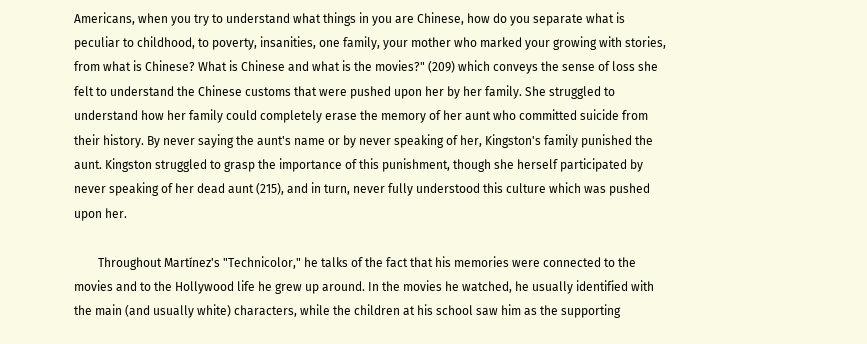Americans, when you try to understand what things in you are Chinese, how do you separate what is peculiar to childhood, to poverty, insanities, one family, your mother who marked your growing with stories, from what is Chinese? What is Chinese and what is the movies?" (209) which conveys the sense of loss she felt to understand the Chinese customs that were pushed upon her by her family. She struggled to understand how her family could completely erase the memory of her aunt who committed suicide from their history. By never saying the aunt's name or by never speaking of her, Kingston's family punished the aunt. Kingston struggled to grasp the importance of this punishment, though she herself participated by never speaking of her dead aunt (215), and in turn, never fully understood this culture which was pushed upon her.

        Throughout Martínez's "Technicolor," he talks of the fact that his memories were connected to the movies and to the Hollywood life he grew up around. In the movies he watched, he usually identified with the main (and usually white) characters, while the children at his school saw him as the supporting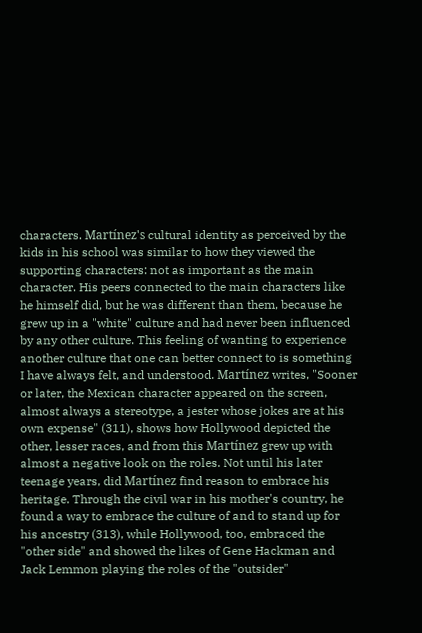characters. Martínez's cultural identity as perceived by the kids in his school was similar to how they viewed the supporting characters: not as important as the main character. His peers connected to the main characters like he himself did, but he was different than them, because he grew up in a "white" culture and had never been influenced by any other culture. This feeling of wanting to experience another culture that one can better connect to is something I have always felt, and understood. Martínez writes, "Sooner or later, the Mexican character appeared on the screen, almost always a stereotype, a jester whose jokes are at his own expense" (311), shows how Hollywood depicted the other, lesser races, and from this Martínez grew up with almost a negative look on the roles. Not until his later teenage years, did Martínez find reason to embrace his heritage. Through the civil war in his mother's country, he found a way to embrace the culture of and to stand up for his ancestry (313), while Hollywood, too, embraced the "other side" and showed the likes of Gene Hackman and Jack Lemmon playing the roles of the "outsider"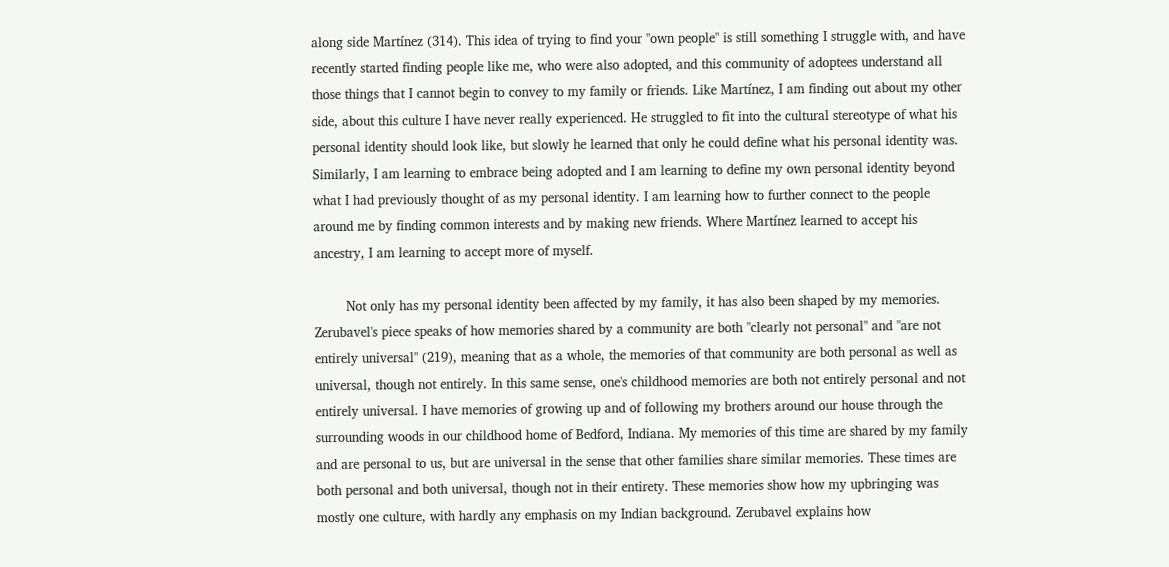along side Martínez (314). This idea of trying to find your "own people" is still something I struggle with, and have recently started finding people like me, who were also adopted, and this community of adoptees understand all those things that I cannot begin to convey to my family or friends. Like Martínez, I am finding out about my other side, about this culture I have never really experienced. He struggled to fit into the cultural stereotype of what his personal identity should look like, but slowly he learned that only he could define what his personal identity was. Similarly, I am learning to embrace being adopted and I am learning to define my own personal identity beyond what I had previously thought of as my personal identity. I am learning how to further connect to the people around me by finding common interests and by making new friends. Where Martínez learned to accept his ancestry, I am learning to accept more of myself.

        Not only has my personal identity been affected by my family, it has also been shaped by my memories. Zerubavel's piece speaks of how memories shared by a community are both "clearly not personal" and "are not entirely universal" (219), meaning that as a whole, the memories of that community are both personal as well as universal, though not entirely. In this same sense, one's childhood memories are both not entirely personal and not entirely universal. I have memories of growing up and of following my brothers around our house through the surrounding woods in our childhood home of Bedford, Indiana. My memories of this time are shared by my family and are personal to us, but are universal in the sense that other families share similar memories. These times are both personal and both universal, though not in their entirety. These memories show how my upbringing was mostly one culture, with hardly any emphasis on my Indian background. Zerubavel explains how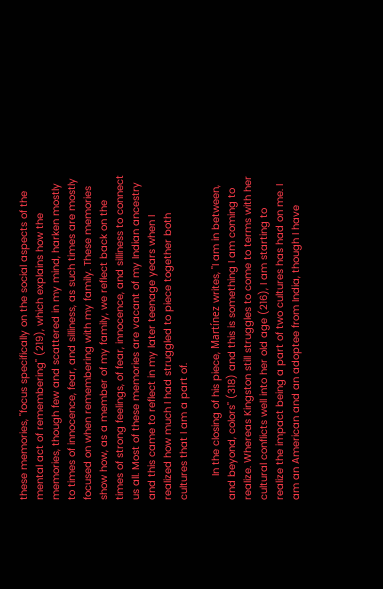these memories, "focus specifically on the social aspects of the mental act of remembering" (219), which explains how the memories, though few and scattered in my mind, harken mostly to times of innocence, fear, and silliness, as such times are mostly focused on when remembering with my family. These memories show how, as a member of my family, we reflect back on the times of strong feelings, of fear, innocence, and silliness to connect us all. Most of these memories are vacant of my Indian ancestry and this came to reflect in my later teenage years when I realized how much I had struggled to piece together both cultures that I am a part of.

        In the closing of his piece, Martínez writes, "I am in between, and beyond, colors" (318) and this is something I am coming to realize. Whereas Kingston still struggles to come to terms with her cultural conflicts well into her old age (216), I am starting to realize the impact being a part of two cultures has had on me. I am an American and an adoptee from India, though I have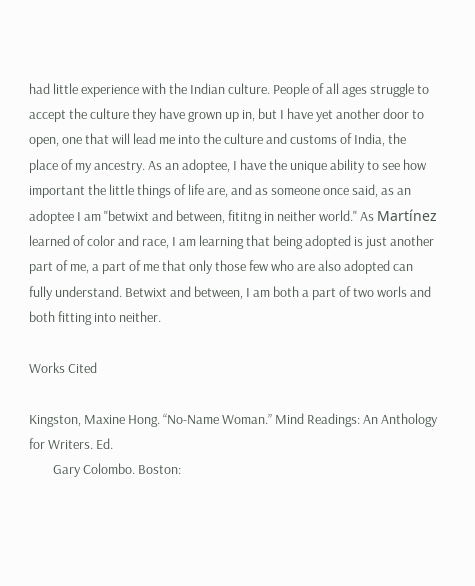had little experience with the Indian culture. People of all ages struggle to accept the culture they have grown up in, but I have yet another door to open, one that will lead me into the culture and customs of India, the place of my ancestry. As an adoptee, I have the unique ability to see how important the little things of life are, and as someone once said, as an adoptee I am "betwixt and between, fititng in neither world." As Martínez learned of color and race, I am learning that being adopted is just another part of me, a part of me that only those few who are also adopted can fully understand. Betwixt and between, I am both a part of two worls and both fitting into neither.

Works Cited

Kingston, Maxine Hong. “No-Name Woman.” Mind Readings: An Anthology for Writers. Ed.
        Gary Colombo. Boston: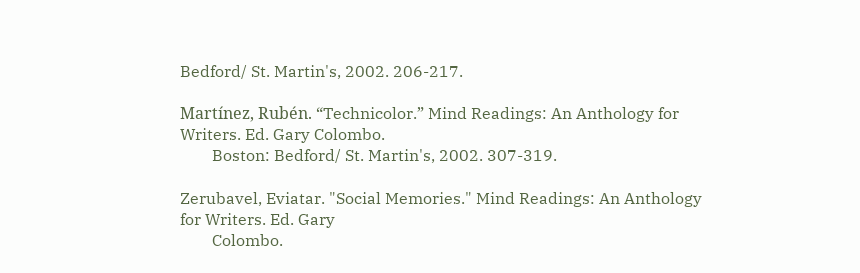Bedford/ St. Martin's, 2002. 206-217.

Martínez, Rubén. “Technicolor.” Mind Readings: An Anthology for Writers. Ed. Gary Colombo.
        Boston: Bedford/ St. Martin's, 2002. 307-319.

Zerubavel, Eviatar. "Social Memories." Mind Readings: An Anthology for Writers. Ed. Gary
        Colombo.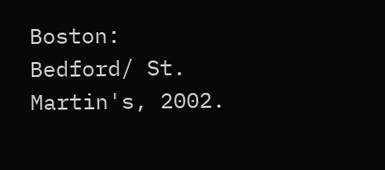Boston: Bedford/ St. Martin's, 2002.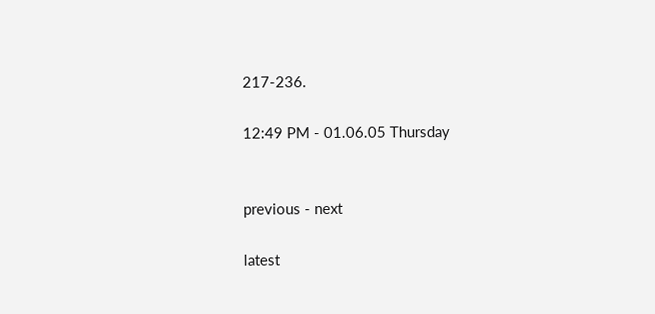217-236.

12:49 PM - 01.06.05 Thursday


previous - next

latest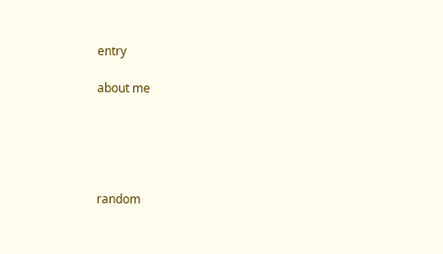entry

about me





random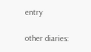entry

other diaries: